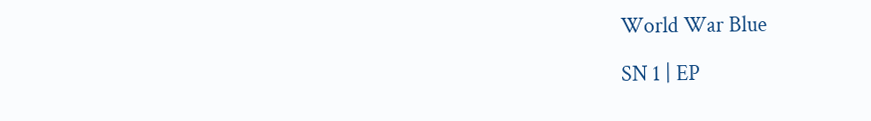World War Blue

SN 1 | EP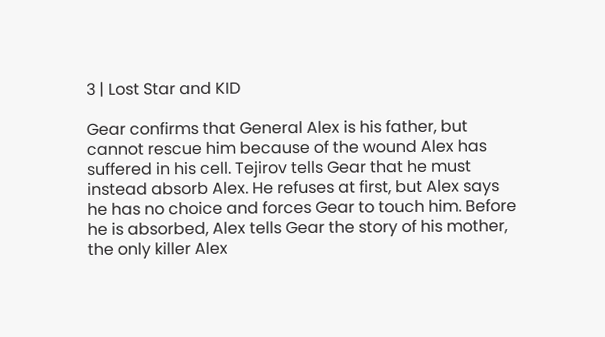3 | Lost Star and KID

Gear confirms that General Alex is his father, but cannot rescue him because of the wound Alex has suffered in his cell. Tejirov tells Gear that he must instead absorb Alex. He refuses at first, but Alex says he has no choice and forces Gear to touch him. Before he is absorbed, Alex tells Gear the story of his mother, the only killer Alex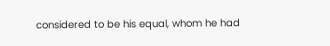considered to be his equal, whom he had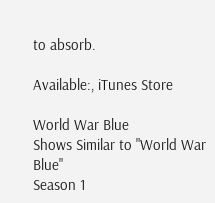to absorb.

Available:, iTunes Store

World War Blue
Shows Similar to "World War Blue"
Season 1